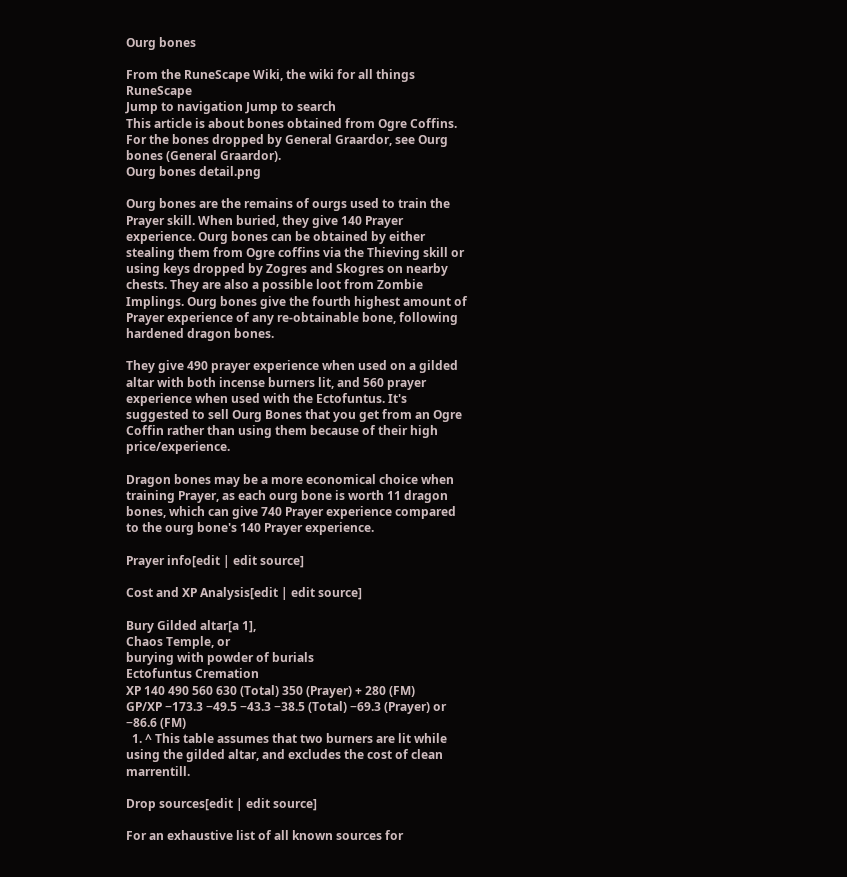Ourg bones

From the RuneScape Wiki, the wiki for all things RuneScape
Jump to navigation Jump to search
This article is about bones obtained from Ogre Coffins. For the bones dropped by General Graardor, see Ourg bones (General Graardor).
Ourg bones detail.png

Ourg bones are the remains of ourgs used to train the Prayer skill. When buried, they give 140 Prayer experience. Ourg bones can be obtained by either stealing them from Ogre coffins via the Thieving skill or using keys dropped by Zogres and Skogres on nearby chests. They are also a possible loot from Zombie Implings. Ourg bones give the fourth highest amount of Prayer experience of any re-obtainable bone, following hardened dragon bones.

They give 490 prayer experience when used on a gilded altar with both incense burners lit, and 560 prayer experience when used with the Ectofuntus. It's suggested to sell Ourg Bones that you get from an Ogre Coffin rather than using them because of their high price/experience.

Dragon bones may be a more economical choice when training Prayer, as each ourg bone is worth 11 dragon bones, which can give 740 Prayer experience compared to the ourg bone's 140 Prayer experience.

Prayer info[edit | edit source]

Cost and XP Analysis[edit | edit source]

Bury Gilded altar[a 1],
Chaos Temple, or
burying with powder of burials
Ectofuntus Cremation
XP 140 490 560 630 (Total) 350 (Prayer) + 280 (FM)
GP/XP −173.3 −49.5 −43.3 −38.5 (Total) −69.3 (Prayer) or −86.6 (FM)
  1. ^ This table assumes that two burners are lit while using the gilded altar, and excludes the cost of clean marrentill.

Drop sources[edit | edit source]

For an exhaustive list of all known sources for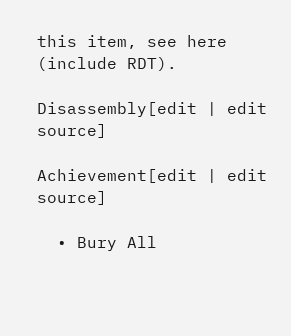this item, see here (include RDT).

Disassembly[edit | edit source]

Achievement[edit | edit source]

  • Bury All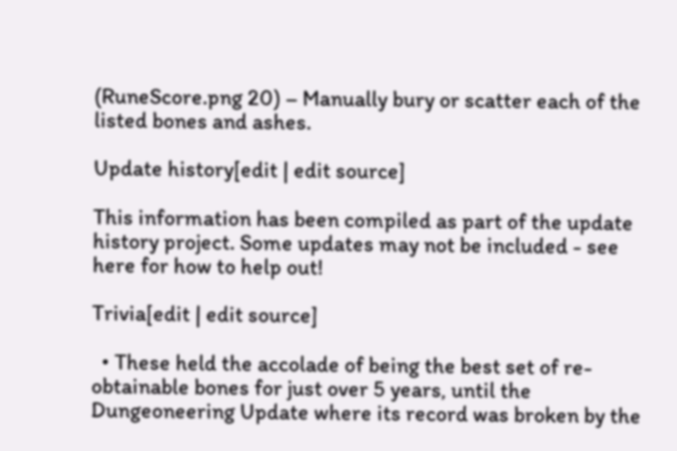(RuneScore.png 20) – Manually bury or scatter each of the listed bones and ashes.

Update history[edit | edit source]

This information has been compiled as part of the update history project. Some updates may not be included - see here for how to help out!

Trivia[edit | edit source]

  • These held the accolade of being the best set of re-obtainable bones for just over 5 years, until the Dungeoneering Update where its record was broken by the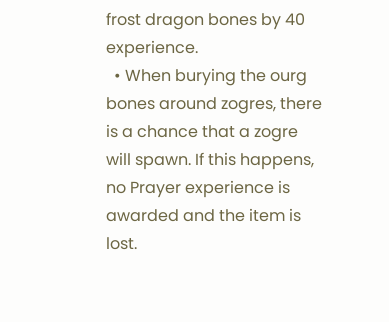frost dragon bones by 40 experience.
  • When burying the ourg bones around zogres, there is a chance that a zogre will spawn. If this happens, no Prayer experience is awarded and the item is lost.